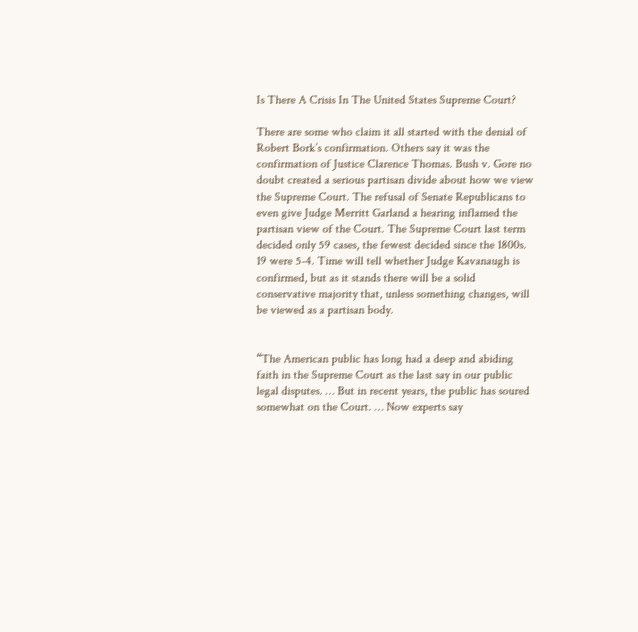Is There A Crisis In The United States Supreme Court?

There are some who claim it all started with the denial of Robert Bork’s confirmation. Others say it was the confirmation of Justice Clarence Thomas. Bush v. Gore no doubt created a serious partisan divide about how we view the Supreme Court. The refusal of Senate Republicans to even give Judge Merritt Garland a hearing inflamed the partisan view of the Court. The Supreme Court last term decided only 59 cases, the fewest decided since the 1800s.  19 were 5-4. Time will tell whether Judge Kavanaugh is confirmed, but as it stands there will be a solid conservative majority that, unless something changes, will be viewed as a partisan body.


“The American public has long had a deep and abiding faith in the Supreme Court as the last say in our public legal disputes. … But in recent years, the public has soured somewhat on the Court. … Now experts say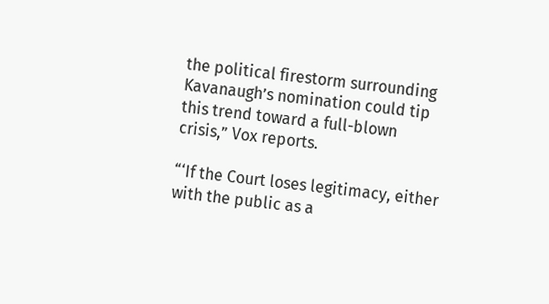the political firestorm surrounding Kavanaugh’s nomination could tip this trend toward a full-blown crisis,” Vox reports.

“‘If the Court loses legitimacy, either with the public as a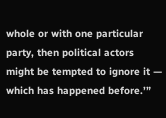whole or with one particular party, then political actors might be tempted to ignore it — which has happened before.’”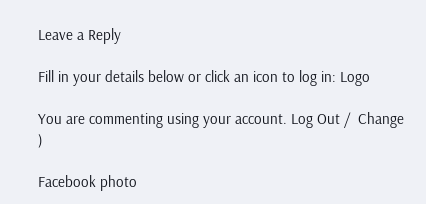Leave a Reply

Fill in your details below or click an icon to log in: Logo

You are commenting using your account. Log Out /  Change )

Facebook photo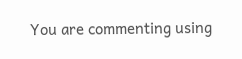You are commenting using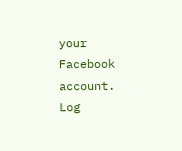your Facebook account. Log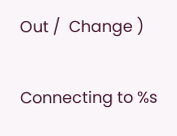Out /  Change )

Connecting to %s